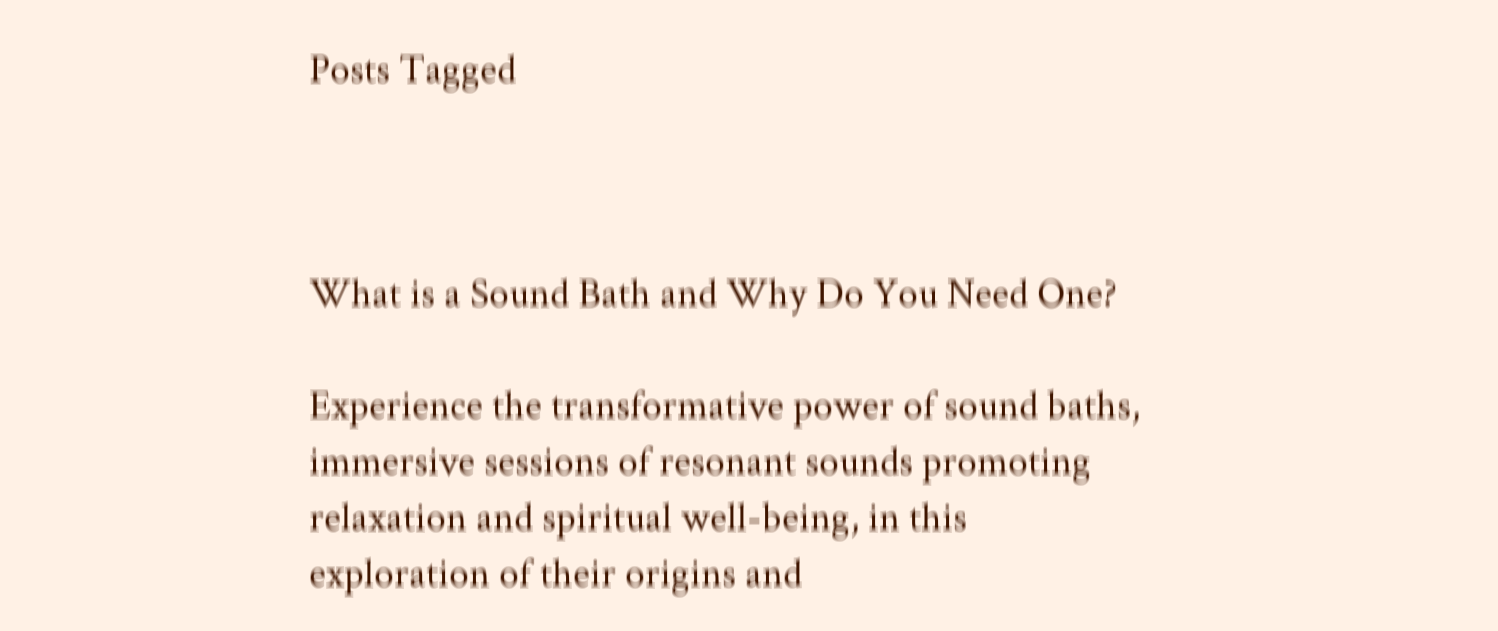Posts Tagged



What is a Sound Bath and Why Do You Need One?

Experience the transformative power of sound baths, immersive sessions of resonant sounds promoting relaxation and spiritual well-being, in this exploration of their origins and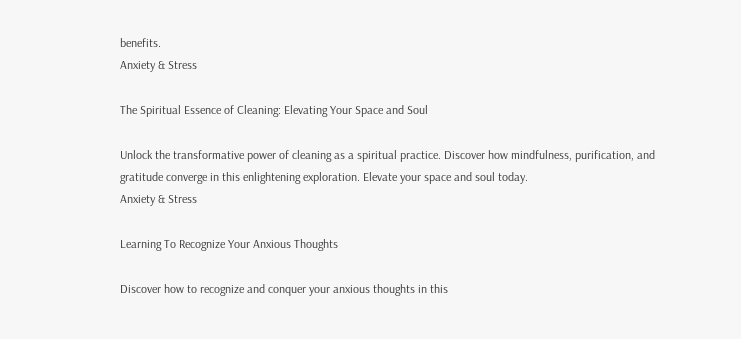benefits.
Anxiety & Stress

The Spiritual Essence of Cleaning: Elevating Your Space and Soul

Unlock the transformative power of cleaning as a spiritual practice. Discover how mindfulness, purification, and gratitude converge in this enlightening exploration. Elevate your space and soul today.
Anxiety & Stress

Learning To Recognize Your Anxious Thoughts

Discover how to recognize and conquer your anxious thoughts in this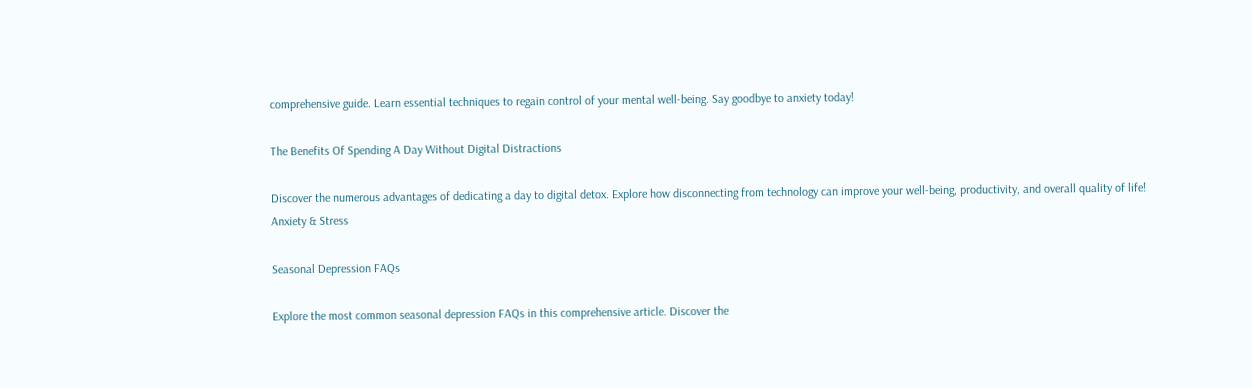comprehensive guide. Learn essential techniques to regain control of your mental well-being. Say goodbye to anxiety today!

The Benefits Of Spending A Day Without Digital Distractions

Discover the numerous advantages of dedicating a day to digital detox. Explore how disconnecting from technology can improve your well-being, productivity, and overall quality of life!
Anxiety & Stress

Seasonal Depression FAQs

Explore the most common seasonal depression FAQs in this comprehensive article. Discover the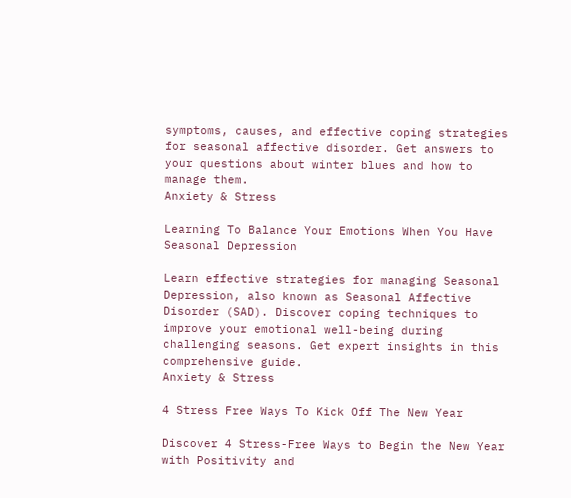symptoms, causes, and effective coping strategies for seasonal affective disorder. Get answers to your questions about winter blues and how to manage them.
Anxiety & Stress

Learning To Balance Your Emotions When You Have Seasonal Depression

Learn effective strategies for managing Seasonal Depression, also known as Seasonal Affective Disorder (SAD). Discover coping techniques to improve your emotional well-being during challenging seasons. Get expert insights in this comprehensive guide.
Anxiety & Stress

4 Stress Free Ways To Kick Off The New Year

Discover 4 Stress-Free Ways to Begin the New Year with Positivity and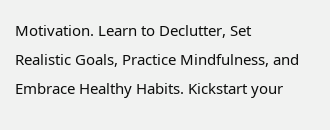Motivation. Learn to Declutter, Set Realistic Goals, Practice Mindfulness, and Embrace Healthy Habits. Kickstart your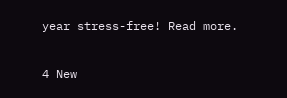year stress-free! Read more.

4 New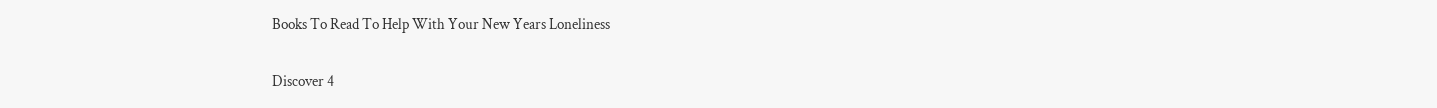Books To Read To Help With Your New Years Loneliness

Discover 4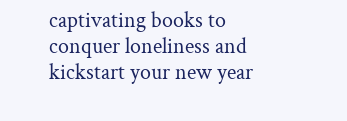captivating books to conquer loneliness and kickstart your new year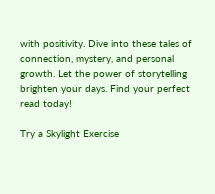with positivity. Dive into these tales of connection, mystery, and personal growth. Let the power of storytelling brighten your days. Find your perfect read today!

Try a Skylight Exercise